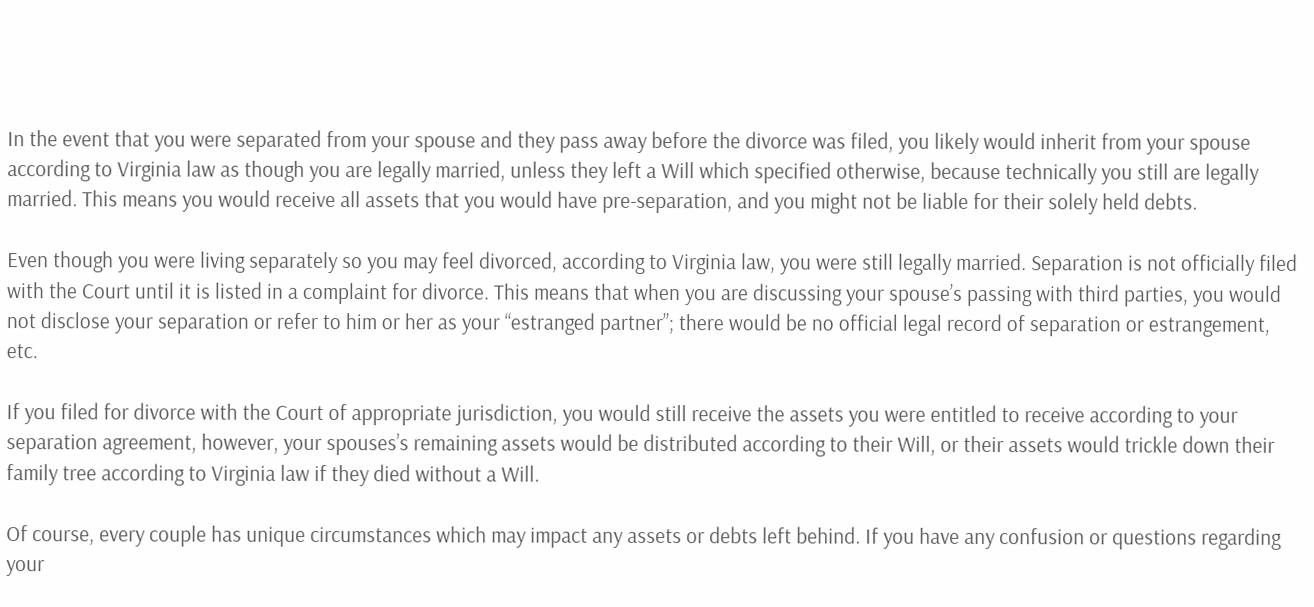In the event that you were separated from your spouse and they pass away before the divorce was filed, you likely would inherit from your spouse according to Virginia law as though you are legally married, unless they left a Will which specified otherwise, because technically you still are legally married. This means you would receive all assets that you would have pre-separation, and you might not be liable for their solely held debts.

Even though you were living separately so you may feel divorced, according to Virginia law, you were still legally married. Separation is not officially filed with the Court until it is listed in a complaint for divorce. This means that when you are discussing your spouse’s passing with third parties, you would not disclose your separation or refer to him or her as your “estranged partner”; there would be no official legal record of separation or estrangement, etc.

If you filed for divorce with the Court of appropriate jurisdiction, you would still receive the assets you were entitled to receive according to your separation agreement, however, your spouses’s remaining assets would be distributed according to their Will, or their assets would trickle down their family tree according to Virginia law if they died without a Will.

Of course, every couple has unique circumstances which may impact any assets or debts left behind. If you have any confusion or questions regarding your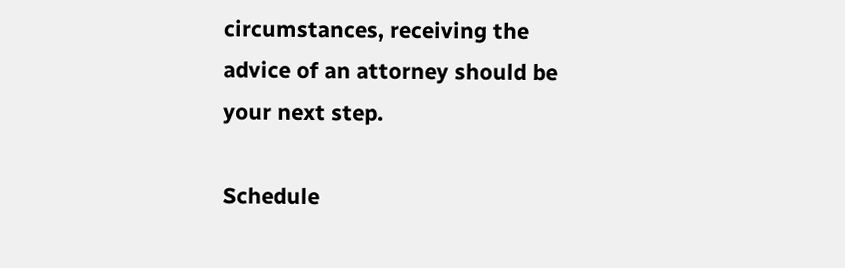circumstances, receiving the advice of an attorney should be your next step.

Schedule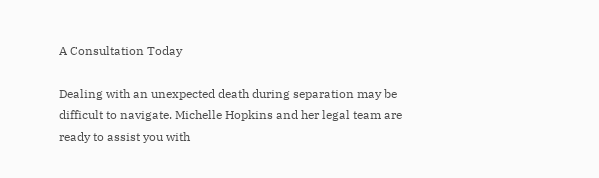A Consultation Today

Dealing with an unexpected death during separation may be difficult to navigate. Michelle Hopkins and her legal team are ready to assist you with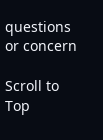questions or concern

Scroll to Top